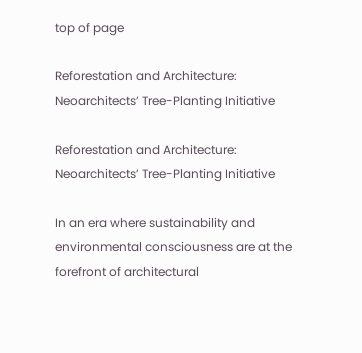top of page

Reforestation and Architecture: Neoarchitects’ Tree-Planting Initiative

Reforestation and Architecture: Neoarchitects’ Tree-Planting Initiative

In an era where sustainability and environmental consciousness are at the forefront of architectural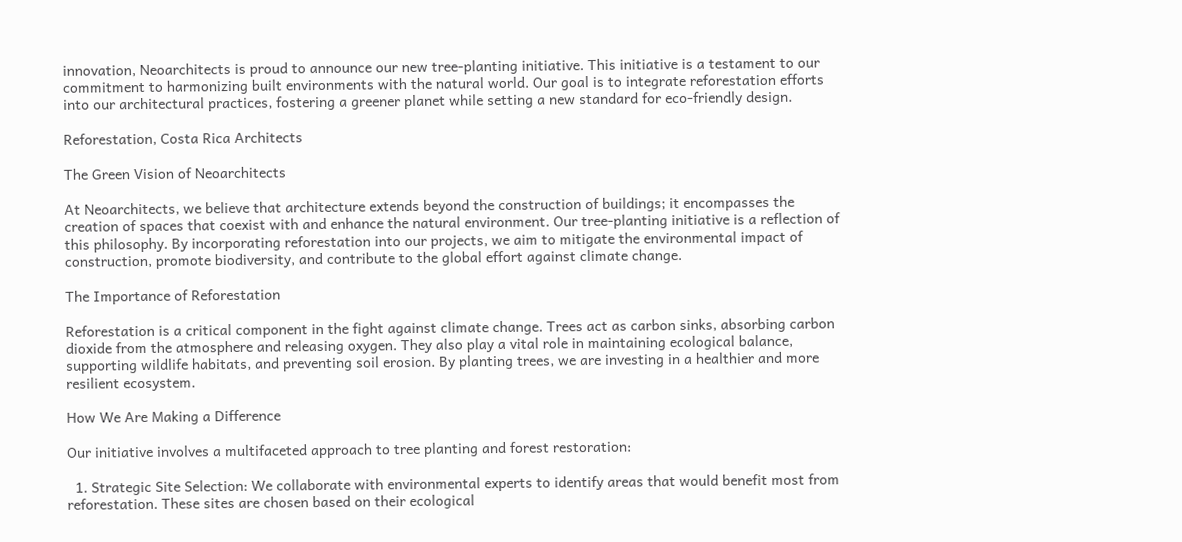innovation, Neoarchitects is proud to announce our new tree-planting initiative. This initiative is a testament to our commitment to harmonizing built environments with the natural world. Our goal is to integrate reforestation efforts into our architectural practices, fostering a greener planet while setting a new standard for eco-friendly design.

Reforestation, Costa Rica Architects

The Green Vision of Neoarchitects

At Neoarchitects, we believe that architecture extends beyond the construction of buildings; it encompasses the creation of spaces that coexist with and enhance the natural environment. Our tree-planting initiative is a reflection of this philosophy. By incorporating reforestation into our projects, we aim to mitigate the environmental impact of construction, promote biodiversity, and contribute to the global effort against climate change.

The Importance of Reforestation

Reforestation is a critical component in the fight against climate change. Trees act as carbon sinks, absorbing carbon dioxide from the atmosphere and releasing oxygen. They also play a vital role in maintaining ecological balance, supporting wildlife habitats, and preventing soil erosion. By planting trees, we are investing in a healthier and more resilient ecosystem.

How We Are Making a Difference

Our initiative involves a multifaceted approach to tree planting and forest restoration:

  1. Strategic Site Selection: We collaborate with environmental experts to identify areas that would benefit most from reforestation. These sites are chosen based on their ecological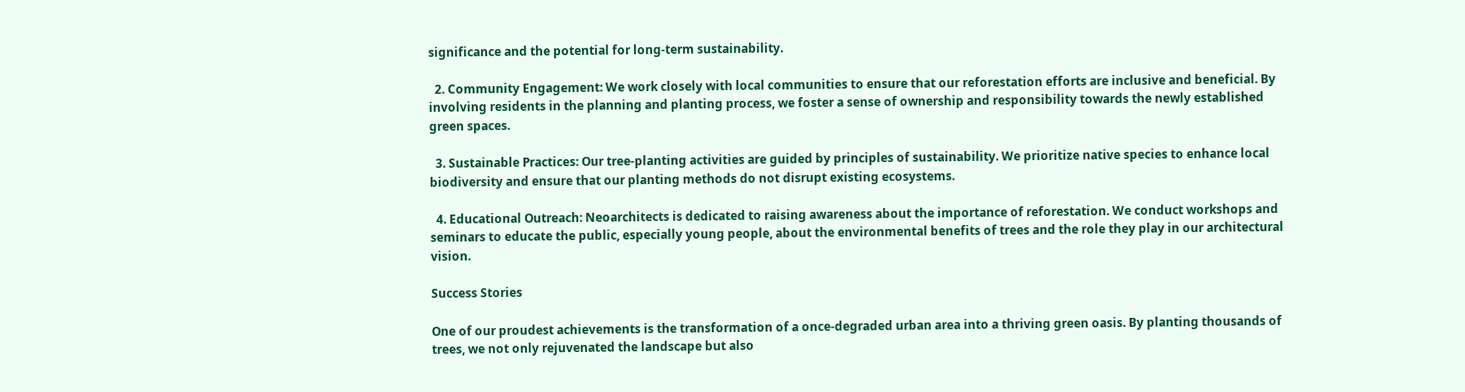significance and the potential for long-term sustainability.

  2. Community Engagement: We work closely with local communities to ensure that our reforestation efforts are inclusive and beneficial. By involving residents in the planning and planting process, we foster a sense of ownership and responsibility towards the newly established green spaces.

  3. Sustainable Practices: Our tree-planting activities are guided by principles of sustainability. We prioritize native species to enhance local biodiversity and ensure that our planting methods do not disrupt existing ecosystems.

  4. Educational Outreach: Neoarchitects is dedicated to raising awareness about the importance of reforestation. We conduct workshops and seminars to educate the public, especially young people, about the environmental benefits of trees and the role they play in our architectural vision.

Success Stories

One of our proudest achievements is the transformation of a once-degraded urban area into a thriving green oasis. By planting thousands of trees, we not only rejuvenated the landscape but also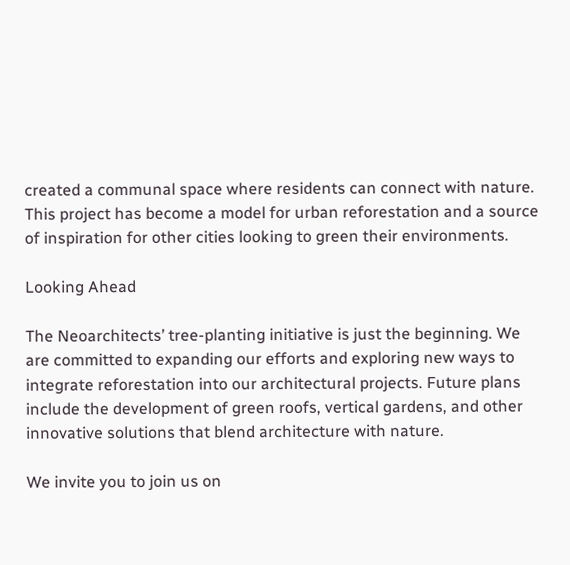created a communal space where residents can connect with nature. This project has become a model for urban reforestation and a source of inspiration for other cities looking to green their environments.

Looking Ahead

The Neoarchitects’ tree-planting initiative is just the beginning. We are committed to expanding our efforts and exploring new ways to integrate reforestation into our architectural projects. Future plans include the development of green roofs, vertical gardens, and other innovative solutions that blend architecture with nature.

We invite you to join us on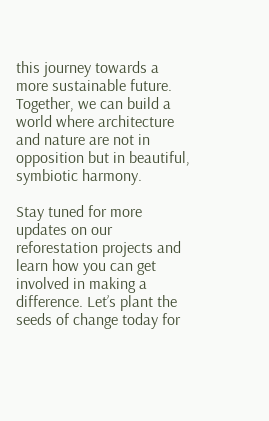this journey towards a more sustainable future. Together, we can build a world where architecture and nature are not in opposition but in beautiful, symbiotic harmony.

Stay tuned for more updates on our reforestation projects and learn how you can get involved in making a difference. Let’s plant the seeds of change today for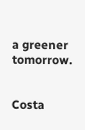a greener tomorrow.


Costa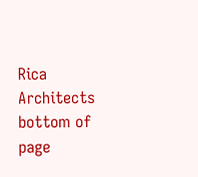Rica Architects
bottom of page